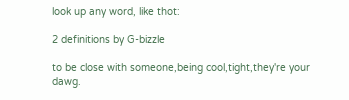look up any word, like thot:

2 definitions by G-bizzle

to be close with someone,being cool,tight,they're your dawg.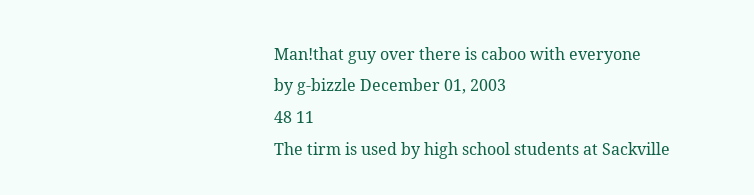Man!that guy over there is caboo with everyone
by g-bizzle December 01, 2003
48 11
The tirm is used by high school students at Sackville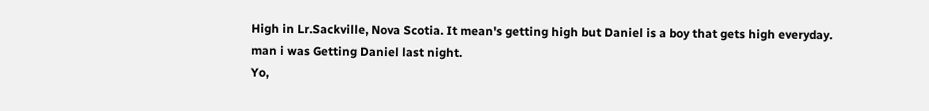High in Lr.Sackville, Nova Scotia. It mean's getting high but Daniel is a boy that gets high everyday.
man i was Getting Daniel last night.
Yo,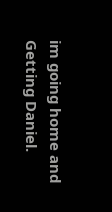im going home and Getting Daniel.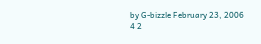by G-bizzle February 23, 2006
4 2